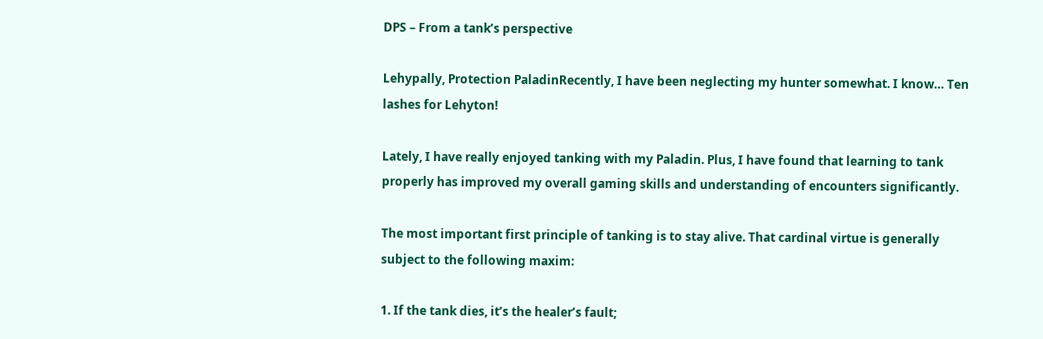DPS – From a tank’s perspective

Lehypally, Protection PaladinRecently, I have been neglecting my hunter somewhat. I know… Ten lashes for Lehyton!

Lately, I have really enjoyed tanking with my Paladin. Plus, I have found that learning to tank properly has improved my overall gaming skills and understanding of encounters significantly.

The most important first principle of tanking is to stay alive. That cardinal virtue is generally subject to the following maxim:

1. If the tank dies, it’s the healer’s fault;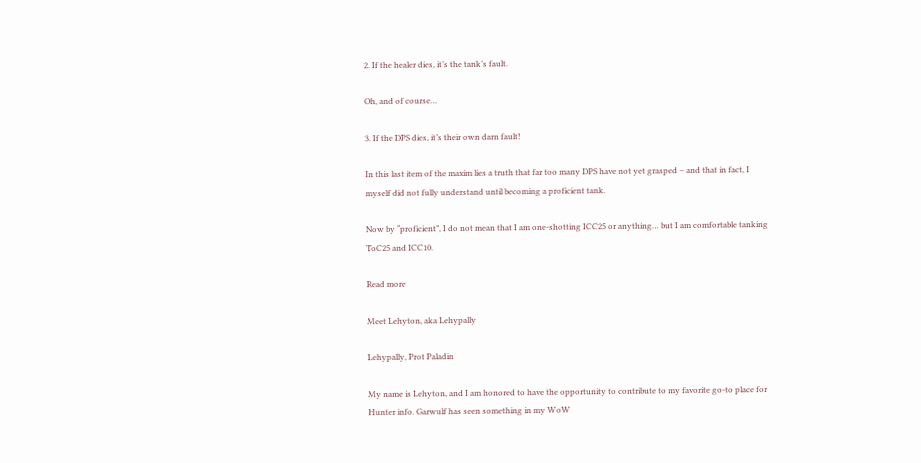2. If the healer dies, it’s the tank’s fault.

Oh, and of course…

3. If the DPS dies, it’s their own darn fault!

In this last item of the maxim lies a truth that far too many DPS have not yet grasped – and that in fact, I myself did not fully understand until becoming a proficient tank.

Now by “proficient”, I do not mean that I am one-shotting ICC25 or anything… but I am comfortable tanking ToC25 and ICC10.

Read more

Meet Lehyton, aka Lehypally

Lehypally, Prot Paladin

My name is Lehyton, and I am honored to have the opportunity to contribute to my favorite go-to place for Hunter info. Garwulf has seen something in my WoW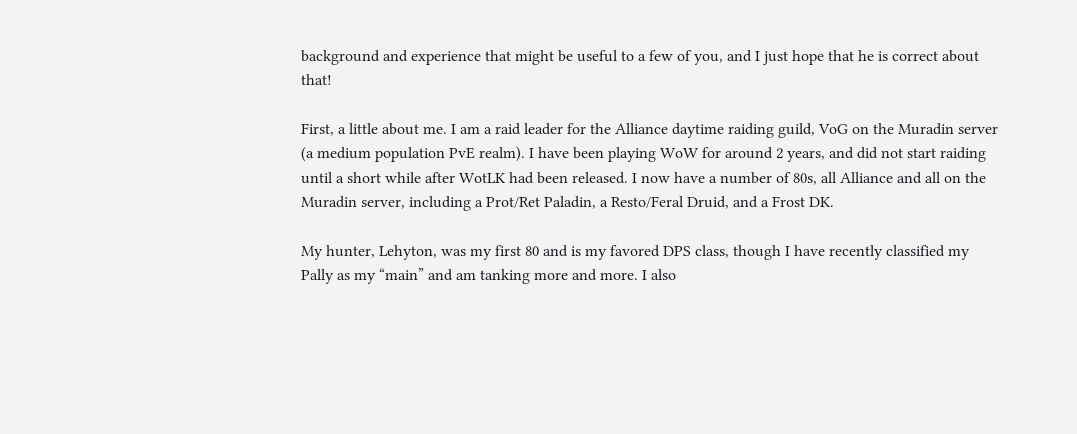background and experience that might be useful to a few of you, and I just hope that he is correct about that!

First, a little about me. I am a raid leader for the Alliance daytime raiding guild, VoG on the Muradin server (a medium population PvE realm). I have been playing WoW for around 2 years, and did not start raiding until a short while after WotLK had been released. I now have a number of 80s, all Alliance and all on the Muradin server, including a Prot/Ret Paladin, a Resto/Feral Druid, and a Frost DK.

My hunter, Lehyton, was my first 80 and is my favored DPS class, though I have recently classified my Pally as my “main” and am tanking more and more. I also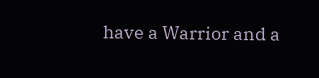have a Warrior and a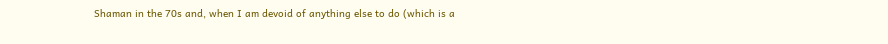Shaman in the 70s and, when I am devoid of anything else to do (which is a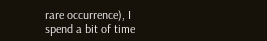rare occurrence), I spend a bit of time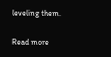leveling them.

Read more